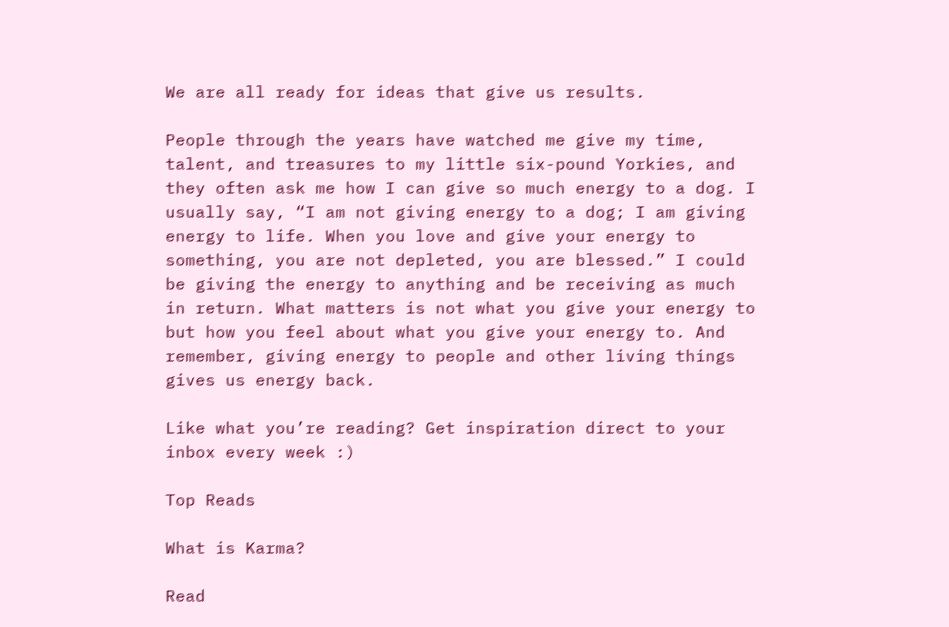We are all ready for ideas that give us results.

People through the years have watched me give my time, talent, and treasures to my little six-pound Yorkies, and they often ask me how I can give so much energy to a dog. I usually say, “I am not giving energy to a dog; I am giving energy to life. When you love and give your energy to something, you are not depleted, you are blessed.” I could be giving the energy to anything and be receiving as much in return. What matters is not what you give your energy to but how you feel about what you give your energy to. And remember, giving energy to people and other living things gives us energy back.

Like what you’re reading? Get inspiration direct to your inbox every week :)

Top Reads

What is Karma?

Read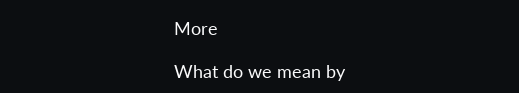More

What do we mean by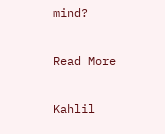mind?

Read More

Kahlil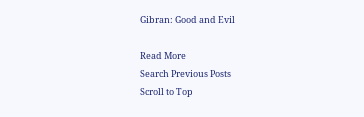Gibran: Good and Evil

Read More
Search Previous Posts
Scroll to Top